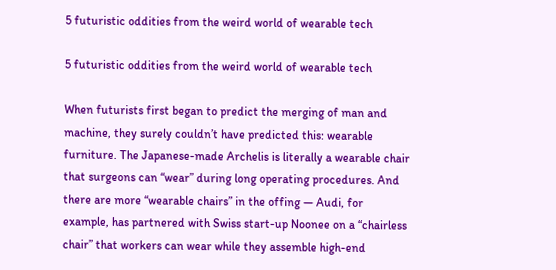5 futuristic oddities from the weird world of wearable tech

5 futuristic oddities from the weird world of wearable tech

When futurists first began to predict the merging of man and machine, they surely couldn’t have predicted this: wearable furniture. The Japanese-made Archelis is literally a wearable chair that surgeons can “wear” during long operating procedures. And there are more “wearable chairs” in the offing — Audi, for example, has partnered with Swiss start-up Noonee on a “chairless chair” that workers can wear while they assemble high-end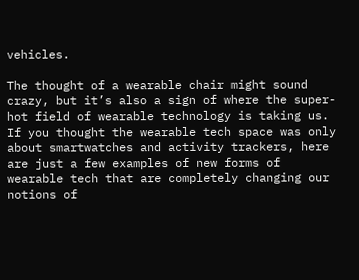vehicles.

The thought of a wearable chair might sound crazy, but it’s also a sign of where the super-hot field of wearable technology is taking us. If you thought the wearable tech space was only about smartwatches and activity trackers, here are just a few examples of new forms of wearable tech that are completely changing our notions of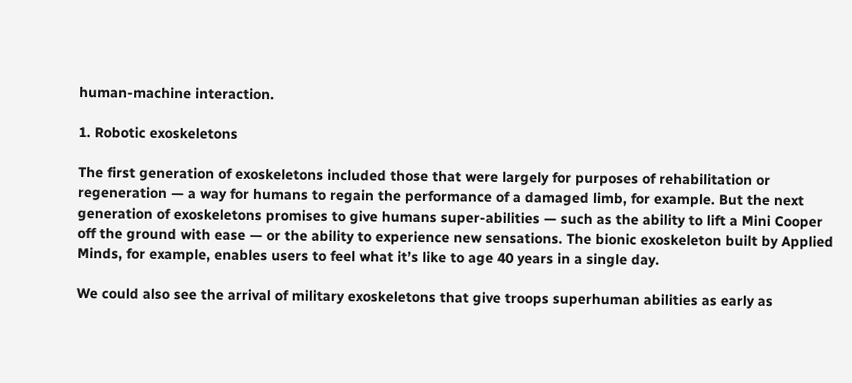human-machine interaction.

1. Robotic exoskeletons

The first generation of exoskeletons included those that were largely for purposes of rehabilitation or regeneration — a way for humans to regain the performance of a damaged limb, for example. But the next generation of exoskeletons promises to give humans super-abilities — such as the ability to lift a Mini Cooper off the ground with ease — or the ability to experience new sensations. The bionic exoskeleton built by Applied Minds, for example, enables users to feel what it’s like to age 40 years in a single day.

We could also see the arrival of military exoskeletons that give troops superhuman abilities as early as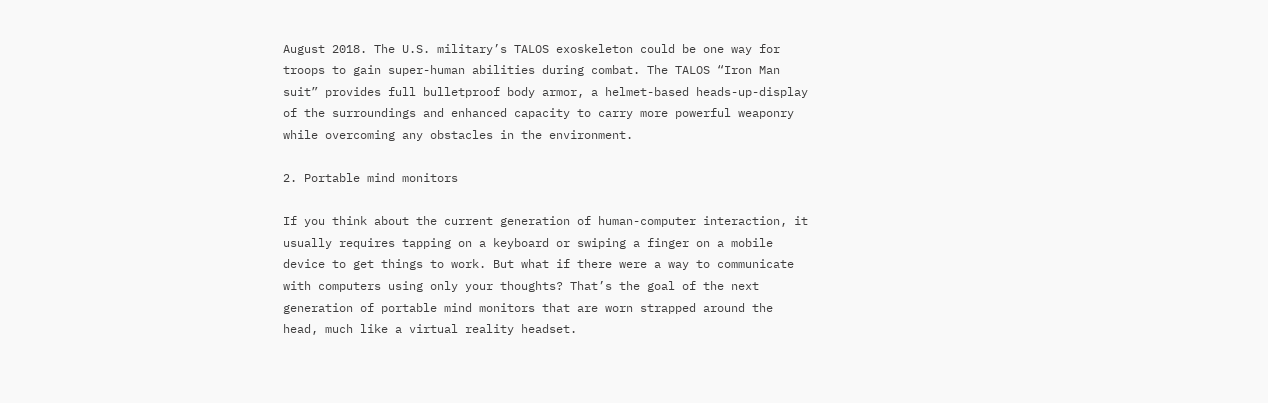August 2018. The U.S. military’s TALOS exoskeleton could be one way for troops to gain super-human abilities during combat. The TALOS “Iron Man suit” provides full bulletproof body armor, a helmet-based heads-up-display of the surroundings and enhanced capacity to carry more powerful weaponry while overcoming any obstacles in the environment.

2. Portable mind monitors

If you think about the current generation of human-computer interaction, it usually requires tapping on a keyboard or swiping a finger on a mobile device to get things to work. But what if there were a way to communicate with computers using only your thoughts? That’s the goal of the next generation of portable mind monitors that are worn strapped around the head, much like a virtual reality headset.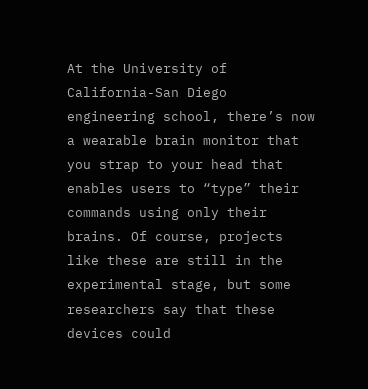At the University of California-San Diego engineering school, there’s now a wearable brain monitor that you strap to your head that enables users to “type” their commands using only their brains. Of course, projects like these are still in the experimental stage, but some researchers say that these devices could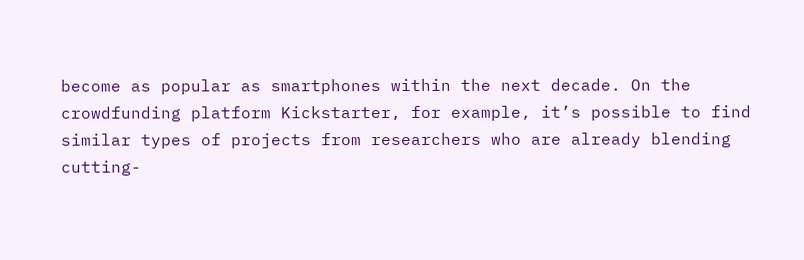become as popular as smartphones within the next decade. On the crowdfunding platform Kickstarter, for example, it’s possible to find similar types of projects from researchers who are already blending cutting-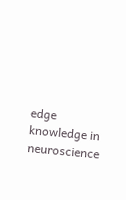edge knowledge in neuroscience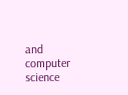and computer science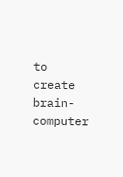to create brain-computer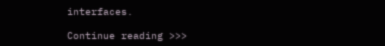interfaces.

Continue reading >>>